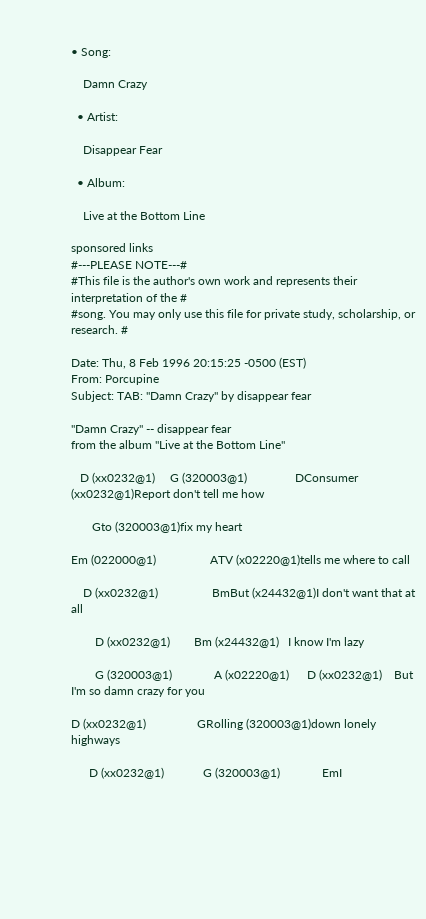• Song:

    Damn Crazy

  • Artist:

    Disappear Fear

  • Album:

    Live at the Bottom Line

sponsored links
#---PLEASE NOTE---#
#This file is the author's own work and represents their interpretation of the #
#song. You may only use this file for private study, scholarship, or research. #

Date: Thu, 8 Feb 1996 20:15:25 -0500 (EST)
From: Porcupine
Subject: TAB: "Damn Crazy" by disappear fear

"Damn Crazy" -- disappear fear
from the album "Live at the Bottom Line"

   D (xx0232@1)     G (320003@1)                DConsumer (xx0232@1)Report don't tell me how

       Gto (320003@1)fix my heart

Em (022000@1)                  ATV (x02220@1)tells me where to call

    D (xx0232@1)                  BmBut (x24432@1)I don't want that at all

        D (xx0232@1)        Bm (x24432@1)   I know I'm lazy

        G (320003@1)              A (x02220@1)      D (xx0232@1)    But I'm so damn crazy for you

D (xx0232@1)                 GRolling (320003@1)down lonely highways

      D (xx0232@1)             G (320003@1)              EmI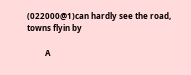(022000@1)can hardly see the road, towns flyin by

         A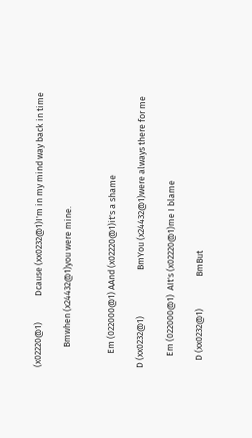(x02220@1)             Dcause (xx0232@1)I'm in my mind way back in time

          Bmwhen (x24432@1)you were mine.


       Em (022000@1) AAnd (x02220@1)it's a shame

D (xx0232@1)                       BmYou (x24432@1)were always there for me

      Em (022000@1)  AIt's (x02220@1)me I blame

    D (xx0232@1)                BmBut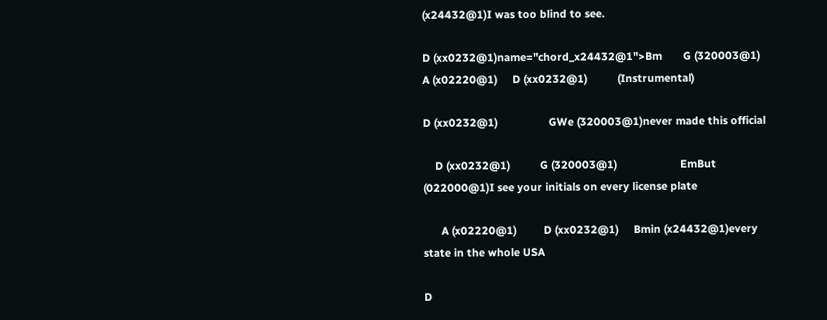(x24432@1)I was too blind to see.

D (xx0232@1)name="chord_x24432@1">Bm       G (320003@1)     A (x02220@1)     D (xx0232@1)          (Instrumental)

D (xx0232@1)                 GWe (320003@1)never made this official

    D (xx0232@1)          G (320003@1)                     EmBut (022000@1)I see your initials on every license plate

      A (x02220@1)         D (xx0232@1)     Bmin (x24432@1)every state in the whole USA

D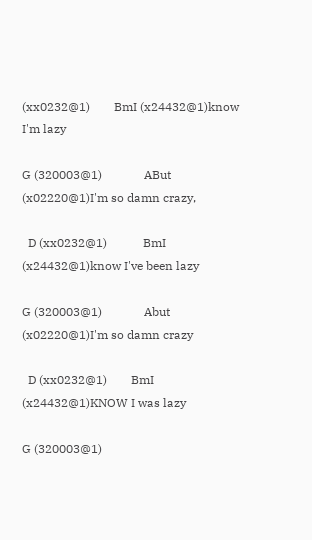(xx0232@1)        BmI (x24432@1)know I'm lazy

G (320003@1)              ABut (x02220@1)I'm so damn crazy,

  D (xx0232@1)            BmI (x24432@1)know I've been lazy

G (320003@1)              Abut (x02220@1)I'm so damn crazy

  D (xx0232@1)        BmI (x24432@1)KNOW I was lazy

G (320003@1)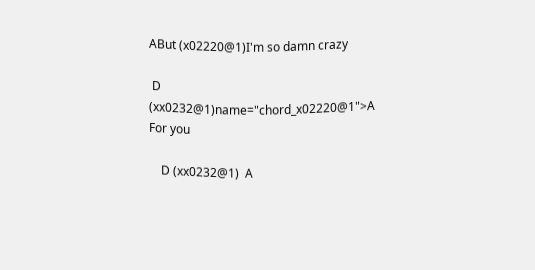ABut (x02220@1)I'm so damn crazy

 D (xx0232@1)name="chord_x02220@1">A
For you

    D (xx0232@1)  A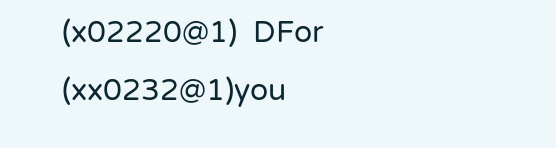(x02220@1)  DFor (xx0232@1)you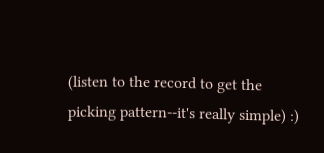(listen to the record to get the picking pattern--it's really simple) :)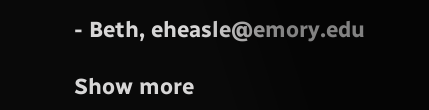- Beth, eheasle@emory.edu

Show more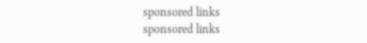sponsored links
sponsored links